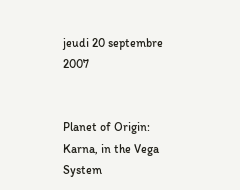jeudi 20 septembre 2007


Planet of Origin: Karna, in the Vega System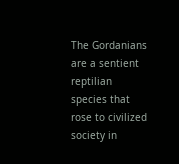The Gordanians are a sentient reptilian species that rose to civilized society in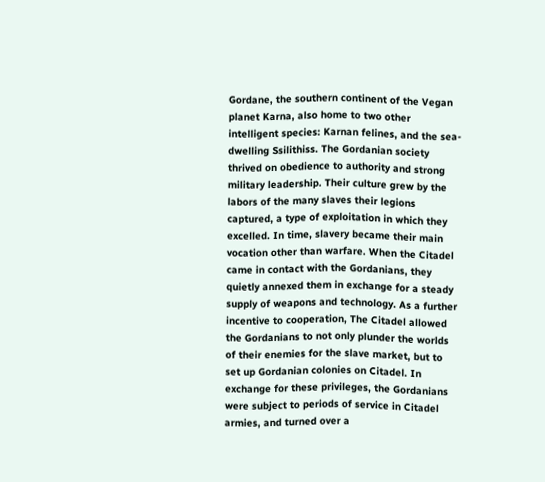Gordane, the southern continent of the Vegan planet Karna, also home to two other intelligent species: Karnan felines, and the sea-dwelling Ssilithiss. The Gordanian society thrived on obedience to authority and strong military leadership. Their culture grew by the labors of the many slaves their legions captured, a type of exploitation in which they excelled. In time, slavery became their main vocation other than warfare. When the Citadel came in contact with the Gordanians, they quietly annexed them in exchange for a steady supply of weapons and technology. As a further incentive to cooperation, The Citadel allowed the Gordanians to not only plunder the worlds of their enemies for the slave market, but to set up Gordanian colonies on Citadel. In exchange for these privileges, the Gordanians were subject to periods of service in Citadel armies, and turned over a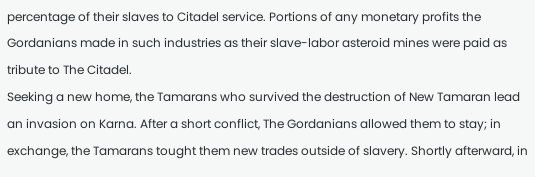percentage of their slaves to Citadel service. Portions of any monetary profits the Gordanians made in such industries as their slave-labor asteroid mines were paid as tribute to The Citadel.
Seeking a new home, the Tamarans who survived the destruction of New Tamaran lead an invasion on Karna. After a short conflict, The Gordanians allowed them to stay; in exchange, the Tamarans tought them new trades outside of slavery. Shortly afterward, in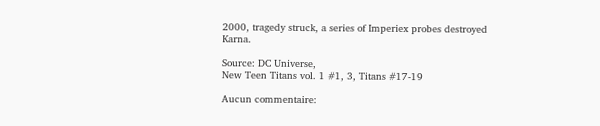2000, tragedy struck, a series of Imperiex probes destroyed Karna.

Source: DC Universe,
New Teen Titans vol. 1 #1, 3, Titans #17-19

Aucun commentaire: